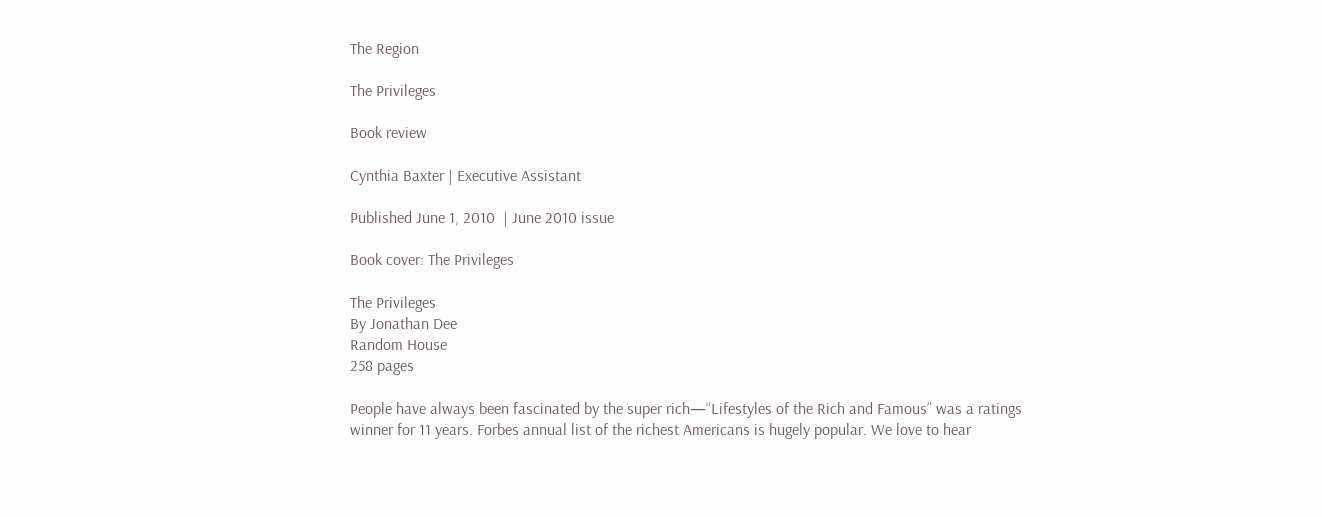The Region

The Privileges

Book review

Cynthia Baxter | Executive Assistant

Published June 1, 2010  | June 2010 issue

Book cover: The Privileges

The Privileges
By Jonathan Dee
Random House
258 pages

People have always been fascinated by the super rich—“Lifestyles of the Rich and Famous” was a ratings winner for 11 years. Forbes annual list of the richest Americans is hugely popular. We love to hear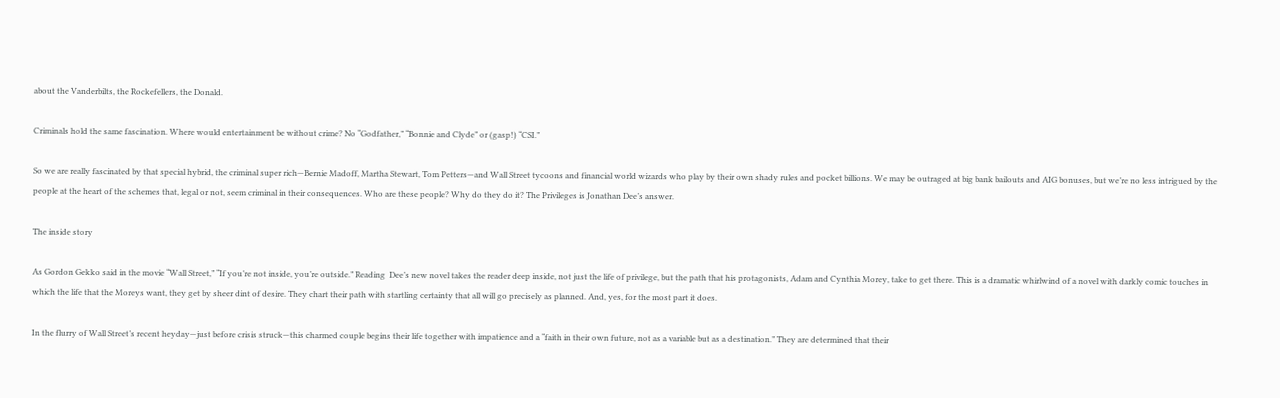about the Vanderbilts, the Rockefellers, the Donald.

Criminals hold the same fascination. Where would entertainment be without crime? No “Godfather,” “Bonnie and Clyde” or (gasp!) “CSI.”

So we are really fascinated by that special hybrid, the criminal super rich—Bernie Madoff, Martha Stewart, Tom Petters—and Wall Street tycoons and financial world wizards who play by their own shady rules and pocket billions. We may be outraged at big bank bailouts and AIG bonuses, but we’re no less intrigued by the people at the heart of the schemes that, legal or not, seem criminal in their consequences. Who are these people? Why do they do it? The Privileges is Jonathan Dee’s answer.

The inside story

As Gordon Gekko said in the movie “Wall Street,” “If you’re not inside, you’re outside.” Reading  Dee’s new novel takes the reader deep inside, not just the life of privilege, but the path that his protagonists, Adam and Cynthia Morey, take to get there. This is a dramatic whirlwind of a novel with darkly comic touches in which the life that the Moreys want, they get by sheer dint of desire. They chart their path with startling certainty that all will go precisely as planned. And, yes, for the most part it does.

In the flurry of Wall Street’s recent heyday—just before crisis struck—this charmed couple begins their life together with impatience and a “faith in their own future, not as a variable but as a destination.” They are determined that their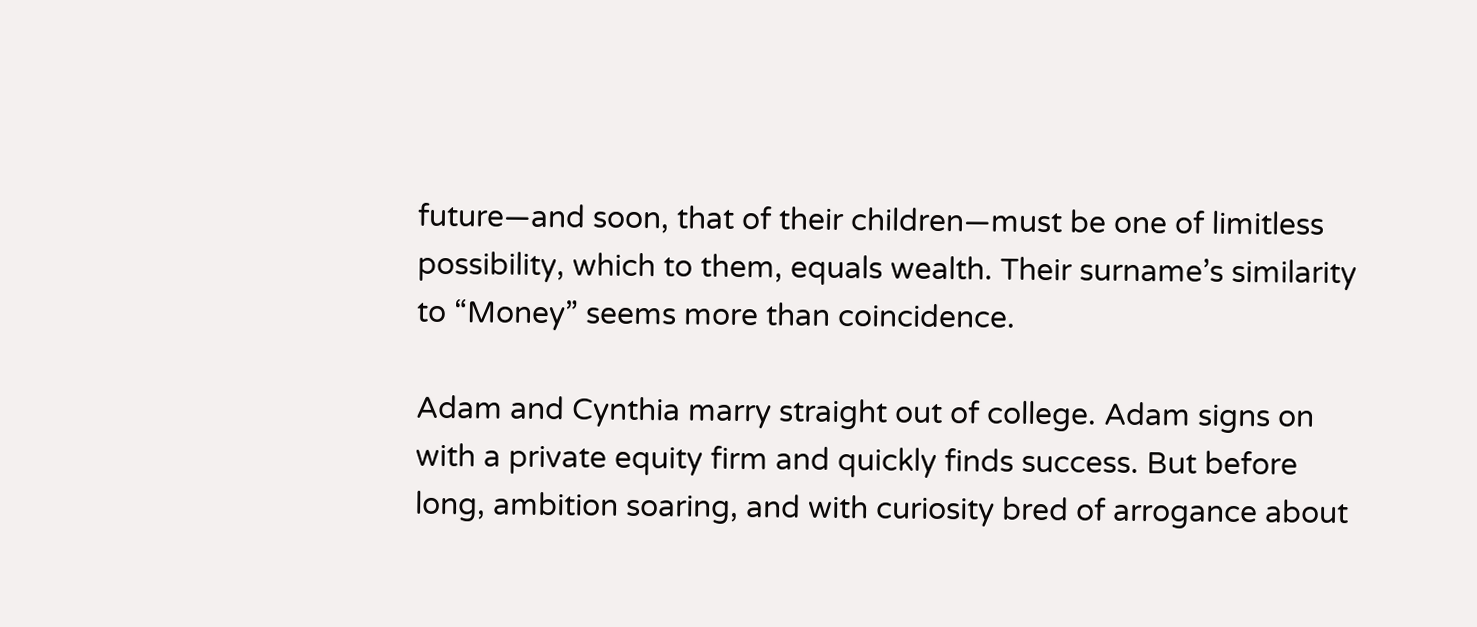future—and soon, that of their children—must be one of limitless possibility, which to them, equals wealth. Their surname’s similarity to “Money” seems more than coincidence.

Adam and Cynthia marry straight out of college. Adam signs on with a private equity firm and quickly finds success. But before long, ambition soaring, and with curiosity bred of arrogance about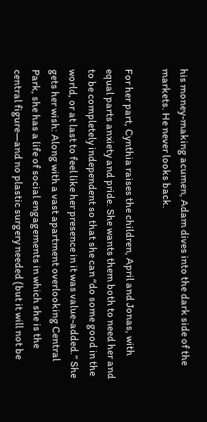his money-making acumen, Adam dives into the dark side of the markets. He never looks back.

For her part, Cynthia raises the children, April and Jonas, with equal parts anxiety and pride. She wants them both to need her and to be completely independent so that she can “do some good in the world, or at last to feel like her presence in it was value-added.” She gets her wish: Along with a vast apartment overlooking Central Park, she has a life of social engagements in which she is the central figure—and no plastic surgery needed (but it will not be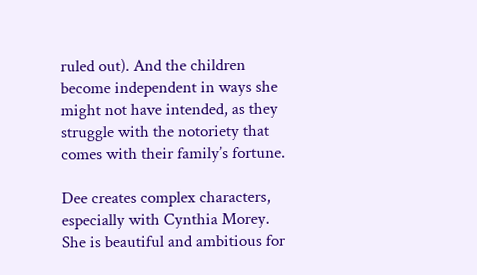ruled out). And the children become independent in ways she might not have intended, as they struggle with the notoriety that comes with their family’s fortune.

Dee creates complex characters, especially with Cynthia Morey. She is beautiful and ambitious for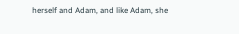herself and Adam, and like Adam, she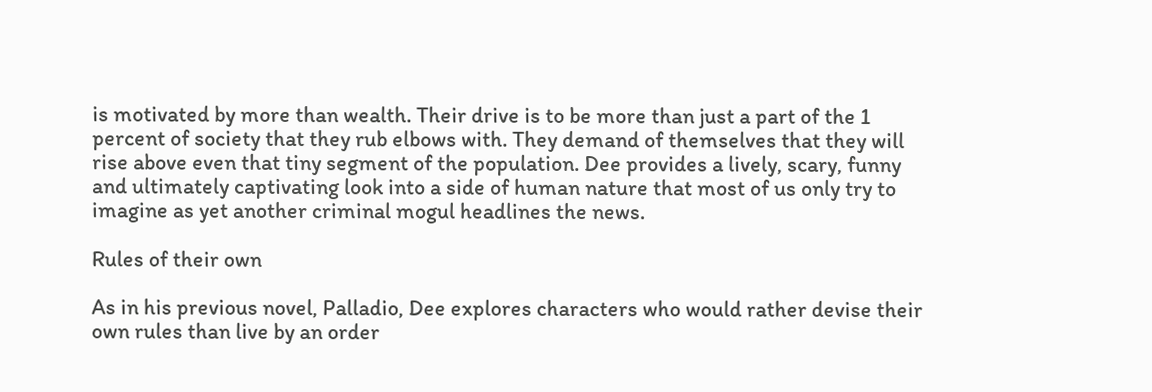is motivated by more than wealth. Their drive is to be more than just a part of the 1 percent of society that they rub elbows with. They demand of themselves that they will rise above even that tiny segment of the population. Dee provides a lively, scary, funny and ultimately captivating look into a side of human nature that most of us only try to imagine as yet another criminal mogul headlines the news.

Rules of their own

As in his previous novel, Palladio, Dee explores characters who would rather devise their own rules than live by an order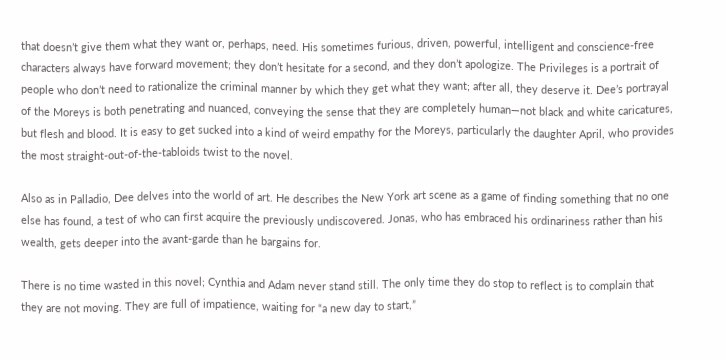that doesn’t give them what they want or, perhaps, need. His sometimes furious, driven, powerful, intelligent and conscience-free characters always have forward movement; they don’t hesitate for a second, and they don’t apologize. The Privileges is a portrait of people who don’t need to rationalize the criminal manner by which they get what they want; after all, they deserve it. Dee’s portrayal of the Moreys is both penetrating and nuanced, conveying the sense that they are completely human—not black and white caricatures, but flesh and blood. It is easy to get sucked into a kind of weird empathy for the Moreys, particularly the daughter April, who provides the most straight-out-of-the-tabloids twist to the novel.

Also as in Palladio, Dee delves into the world of art. He describes the New York art scene as a game of finding something that no one else has found, a test of who can first acquire the previously undiscovered. Jonas, who has embraced his ordinariness rather than his wealth, gets deeper into the avant-garde than he bargains for.

There is no time wasted in this novel; Cynthia and Adam never stand still. The only time they do stop to reflect is to complain that they are not moving. They are full of impatience, waiting for “a new day to start,”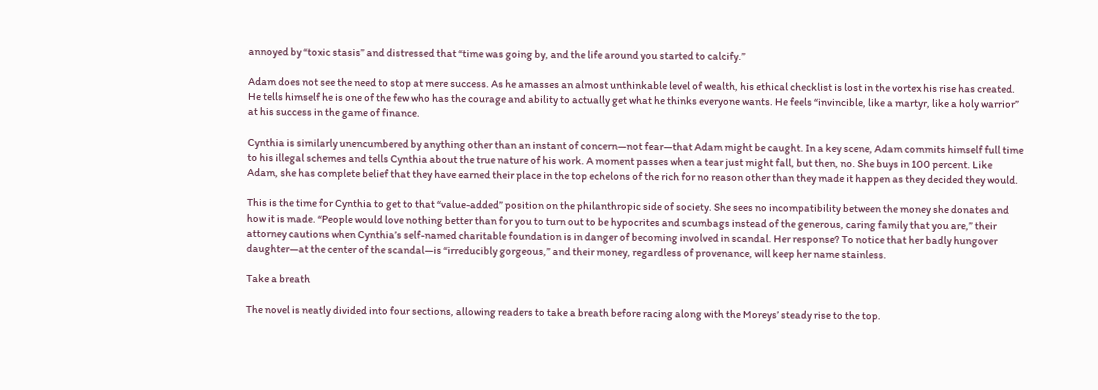annoyed by “toxic stasis” and distressed that “time was going by, and the life around you started to calcify.”

Adam does not see the need to stop at mere success. As he amasses an almost unthinkable level of wealth, his ethical checklist is lost in the vortex his rise has created. He tells himself he is one of the few who has the courage and ability to actually get what he thinks everyone wants. He feels “invincible, like a martyr, like a holy warrior” at his success in the game of finance.

Cynthia is similarly unencumbered by anything other than an instant of concern—not fear—that Adam might be caught. In a key scene, Adam commits himself full time to his illegal schemes and tells Cynthia about the true nature of his work. A moment passes when a tear just might fall, but then, no. She buys in 100 percent. Like Adam, she has complete belief that they have earned their place in the top echelons of the rich for no reason other than they made it happen as they decided they would.

This is the time for Cynthia to get to that “value-added” position on the philanthropic side of society. She sees no incompatibility between the money she donates and how it is made. “People would love nothing better than for you to turn out to be hypocrites and scumbags instead of the generous, caring family that you are,” their attorney cautions when Cynthia’s self-named charitable foundation is in danger of becoming involved in scandal. Her response? To notice that her badly hungover daughter—at the center of the scandal—is “irreducibly gorgeous,” and their money, regardless of provenance, will keep her name stainless.

Take a breath

The novel is neatly divided into four sections, allowing readers to take a breath before racing along with the Moreys’ steady rise to the top.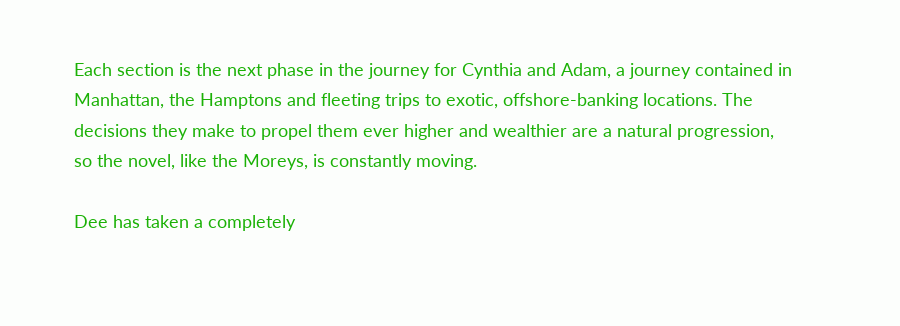Each section is the next phase in the journey for Cynthia and Adam, a journey contained in Manhattan, the Hamptons and fleeting trips to exotic, offshore-banking locations. The decisions they make to propel them ever higher and wealthier are a natural progression, so the novel, like the Moreys, is constantly moving.

Dee has taken a completely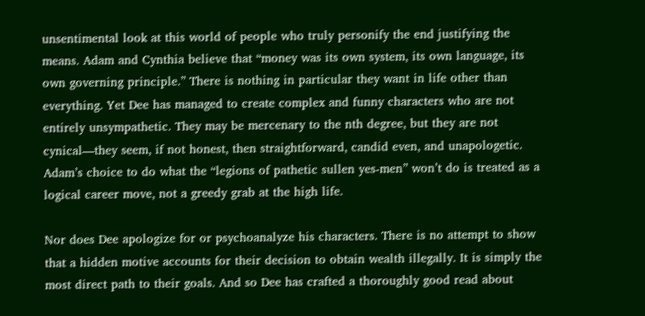unsentimental look at this world of people who truly personify the end justifying the means. Adam and Cynthia believe that “money was its own system, its own language, its own governing principle.” There is nothing in particular they want in life other than everything. Yet Dee has managed to create complex and funny characters who are not entirely unsympathetic. They may be mercenary to the nth degree, but they are not cynical—they seem, if not honest, then straightforward, candid even, and unapologetic. Adam’s choice to do what the “legions of pathetic sullen yes-men” won’t do is treated as a logical career move, not a greedy grab at the high life.

Nor does Dee apologize for or psychoanalyze his characters. There is no attempt to show that a hidden motive accounts for their decision to obtain wealth illegally. It is simply the most direct path to their goals. And so Dee has crafted a thoroughly good read about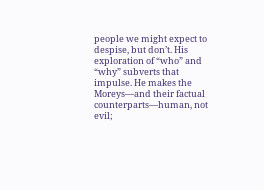people we might expect to despise, but don’t. His exploration of “who” and “why” subverts that impulse. He makes the Moreys—and their factual counterparts—human, not evil;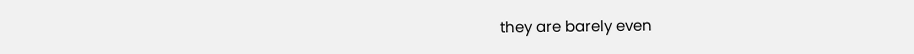they are barely even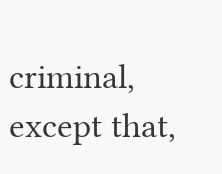criminal, except that,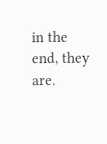in the end, they are.